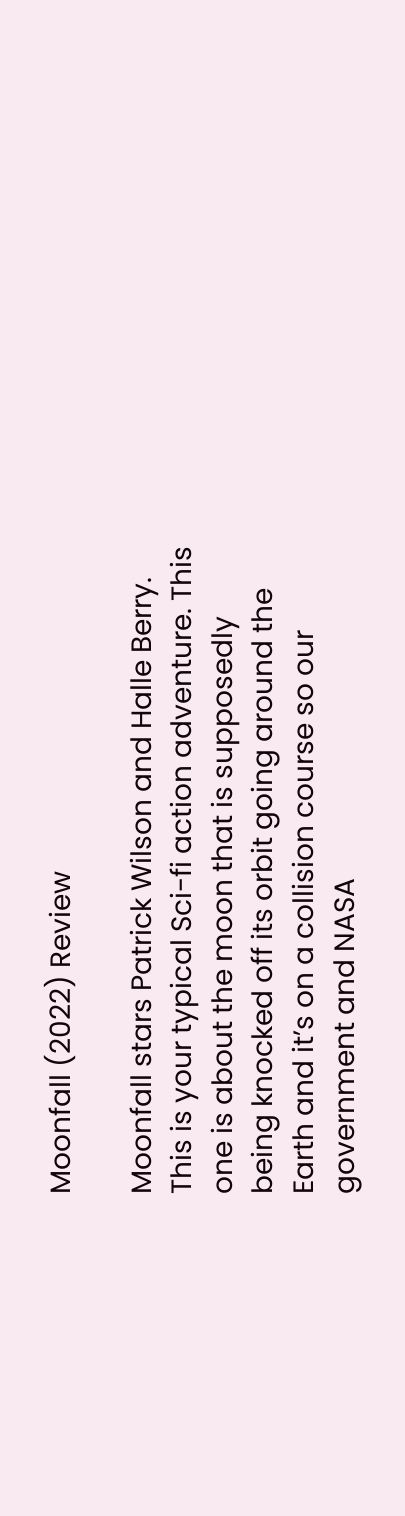Moonfall (2022) Review

Moonfall stars Patrick Wilson and Halle Berry. This is your typical Sci-fi action adventure. This one is about the moon that is supposedly being knocked off its orbit going around the Earth and it’s on a collision course so our government and NASA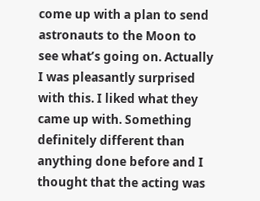come up with a plan to send astronauts to the Moon to see what’s going on. Actually I was pleasantly surprised with this. I liked what they came up with. Something definitely different than anything done before and I thought that the acting was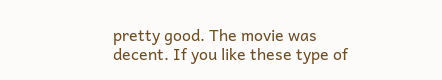pretty good. The movie was decent. If you like these type of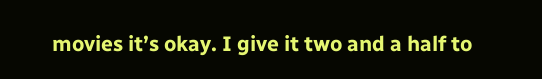movies it’s okay. I give it two and a half to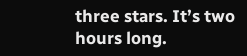three stars. It’s two hours long.